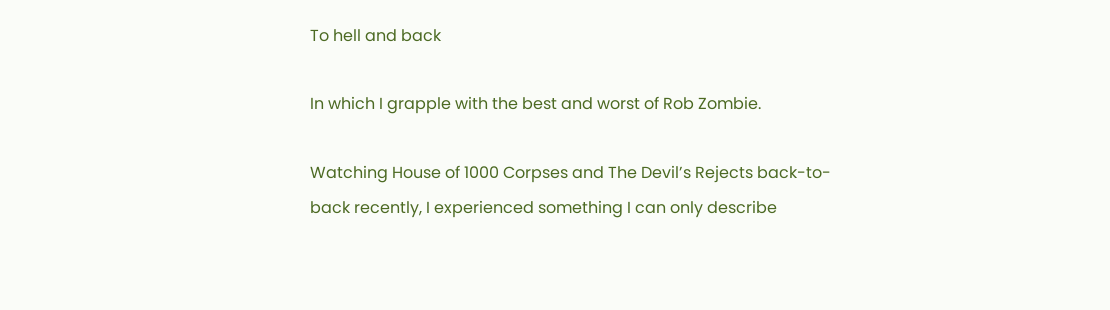To hell and back

In which I grapple with the best and worst of Rob Zombie.

Watching House of 1000 Corpses and The Devil’s Rejects back-to-back recently, I experienced something I can only describe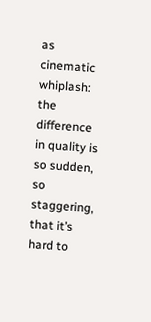as cinematic whiplash: the difference in quality is so sudden, so staggering, that it’s hard to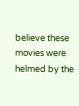believe these movies were helmed by the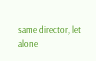same director, let alone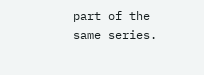part of the same series.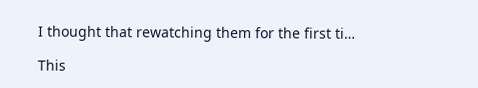I thought that rewatching them for the first ti…

This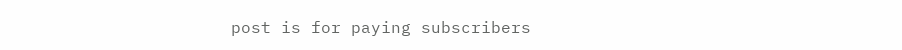post is for paying subscribers